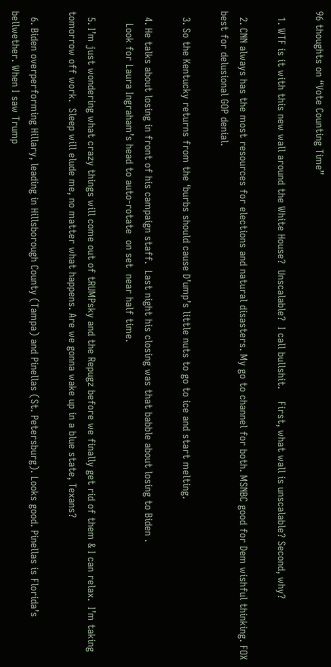96 thoughts on “Vote Counting Time”

  1. WTF is it with this new wall around the White House?  Unscalable?  I call bullshit.    First, what wall is unscalable? Second, why?

  2. CNN always has the most resources for elections and natural disasters. My go to channel for both. MSNBC good for Dem wishful thinking. FOX best for delusional GOP denial.

  3. So the Kentucky returns from the ‘burbs should cause D’ump’s little nuts to go to ice and start melting.

  4. He talks about losing in front of his campaign staff.  Last night his closing was that babble about losing to Biden .
    Look for Laura Ingraham’s head to auto-rotate  on set  near half time.

  5. I’m just wondering what crazy things will come out of tRUMPsky and the Repugz before we finally get rid of them & I can relax.  I’m taking tomorrow off work.  Sleep will elude me, no matter what happens. Are we gonna wake up in a blue state, Texans?

  6. Biden overperforming Hillary, leading in Hillsborough County (Tampa) and Pinellas (St. Petersburg). Looks good. Pinellas is Florida’s bellwether. When I saw Trump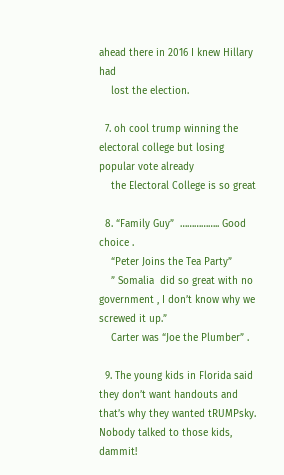ahead there in 2016 I knew Hillary had
    lost the election.

  7. oh cool trump winning the electoral college but losing popular vote already
    the Electoral College is so great

  8. “Family Guy”  …………….. Good choice .
    “Peter Joins the Tea Party”
    ” Somalia  did so great with no government , I don’t know why we screwed it up.”
    Carter was “Joe the Plumber” .

  9. The young kids in Florida said they don’t want handouts and that’s why they wanted tRUMPsky.  Nobody talked to those kids, dammit!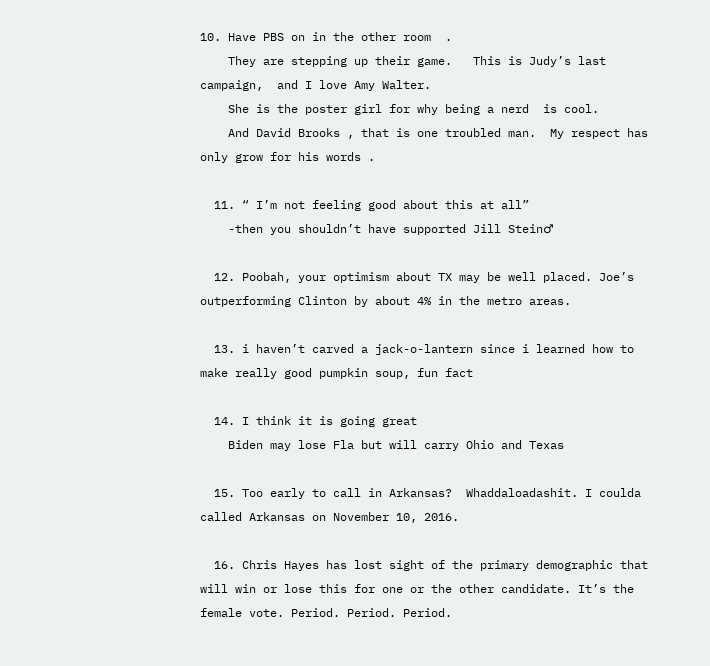10. Have PBS on in the other room  .
    They are stepping up their game.   This is Judy’s last campaign,  and I love Amy Walter.
    She is the poster girl for why being a nerd  is cool.
    And David Brooks , that is one troubled man.  My respect has only grow for his words .

  11. “ I’m not feeling good about this at all”
    -then you shouldn’t have supported Jill Stein♂

  12. Poobah, your optimism about TX may be well placed. Joe’s outperforming Clinton by about 4% in the metro areas.

  13. i haven’t carved a jack-o-lantern since i learned how to make really good pumpkin soup, fun fact

  14. I think it is going great
    Biden may lose Fla but will carry Ohio and Texas

  15. Too early to call in Arkansas?  Whaddaloadashit. I coulda called Arkansas on November 10, 2016.

  16. Chris Hayes has lost sight of the primary demographic that will win or lose this for one or the other candidate. It’s the female vote. Period. Period. Period.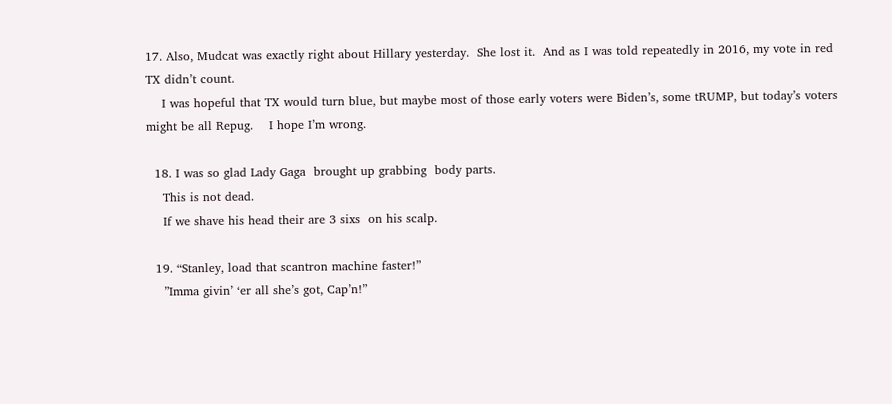17. Also, Mudcat was exactly right about Hillary yesterday.  She lost it.  And as I was told repeatedly in 2016, my vote in red TX didn’t count.
    I was hopeful that TX would turn blue, but maybe most of those early voters were Biden’s, some tRUMP, but today’s voters might be all Repug.    I hope I’m wrong.

  18. I was so glad Lady Gaga  brought up grabbing  body parts.
    This is not dead.
    If we shave his head their are 3 sixs  on his scalp.

  19. “Stanley, load that scantron machine faster!”
    ”Imma givin’ ‘er all she’s got, Cap’n!”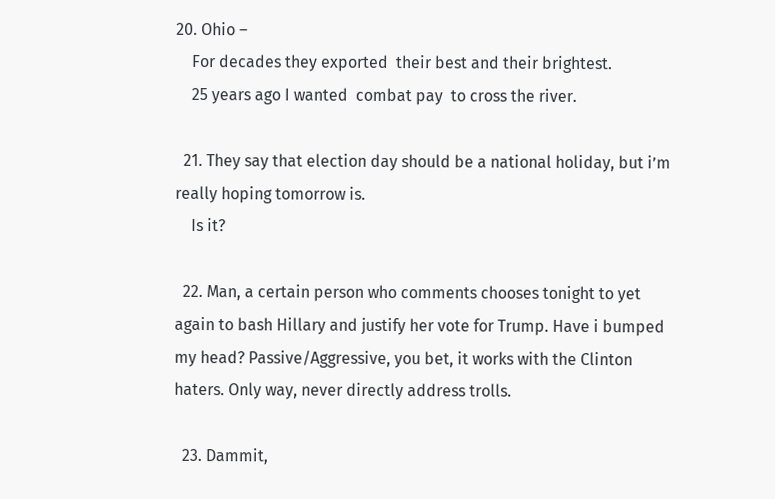20. Ohio –
    For decades they exported  their best and their brightest.
    25 years ago I wanted  combat pay  to cross the river.

  21. They say that election day should be a national holiday, but i’m really hoping tomorrow is.
    Is it?

  22. Man, a certain person who comments chooses tonight to yet again to bash Hillary and justify her vote for Trump. Have i bumped my head? Passive/Aggressive, you bet, it works with the Clinton haters. Only way, never directly address trolls.

  23. Dammit,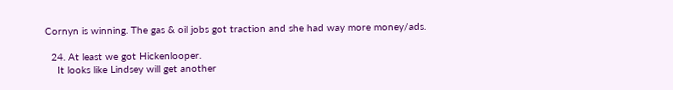Cornyn is winning. The gas & oil jobs got traction and she had way more money/ads.

  24. At least we got Hickenlooper.
    It looks like Lindsey will get another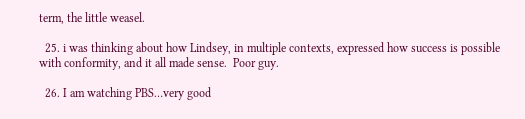term, the little weasel.

  25. i was thinking about how Lindsey, in multiple contexts, expressed how success is possible with conformity, and it all made sense.  Poor guy.

  26. I am watching PBS…very good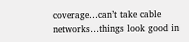coverage…can’t take cable networks…things look good in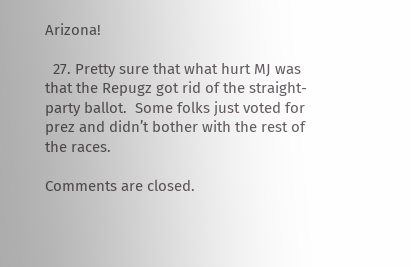Arizona!

  27. Pretty sure that what hurt MJ was that the Repugz got rid of the straight-party ballot.  Some folks just voted for prez and didn’t bother with the rest of the races.

Comments are closed.